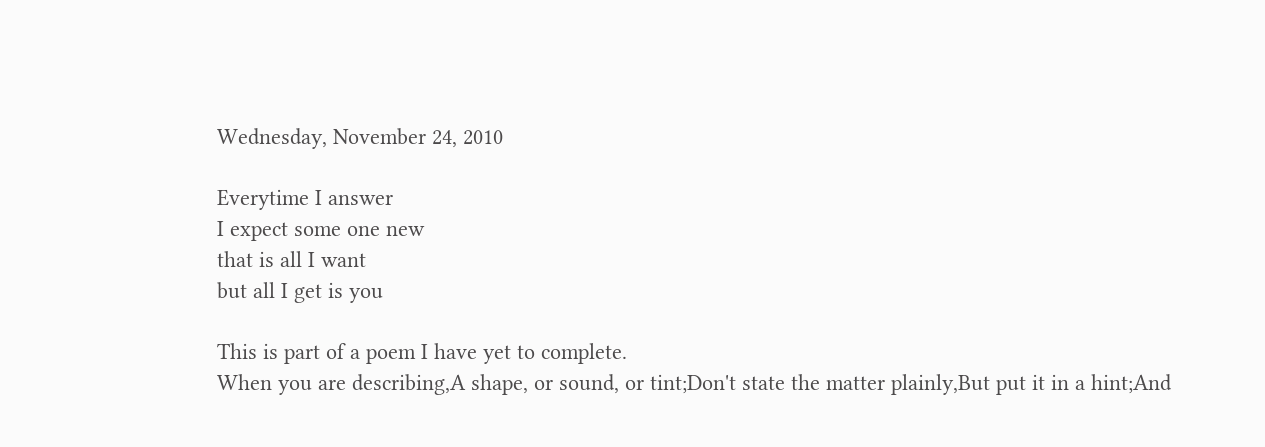Wednesday, November 24, 2010

Everytime I answer
I expect some one new
that is all I want
but all I get is you

This is part of a poem I have yet to complete.
When you are describing,A shape, or sound, or tint;Don't state the matter plainly,But put it in a hint;And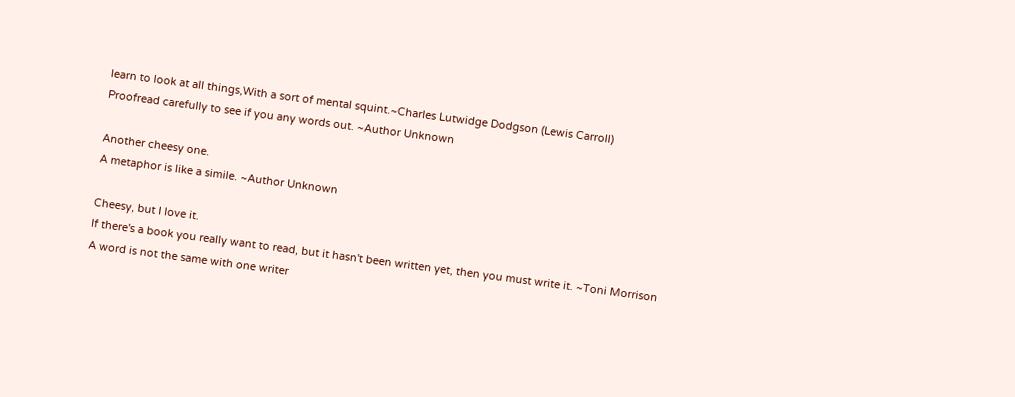learn to look at all things,With a sort of mental squint.~Charles Lutwidge Dodgson (Lewis Carroll)
Proofread carefully to see if you any words out. ~Author Unknown

Another cheesy one.
A metaphor is like a simile. ~Author Unknown

Cheesy, but I love it.
If there's a book you really want to read, but it hasn't been written yet, then you must write it. ~Toni Morrison
A word is not the same with one writer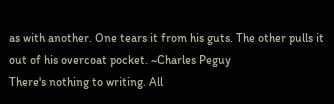as with another. One tears it from his guts. The other pulls it out of his overcoat pocket. ~Charles Peguy
There's nothing to writing. All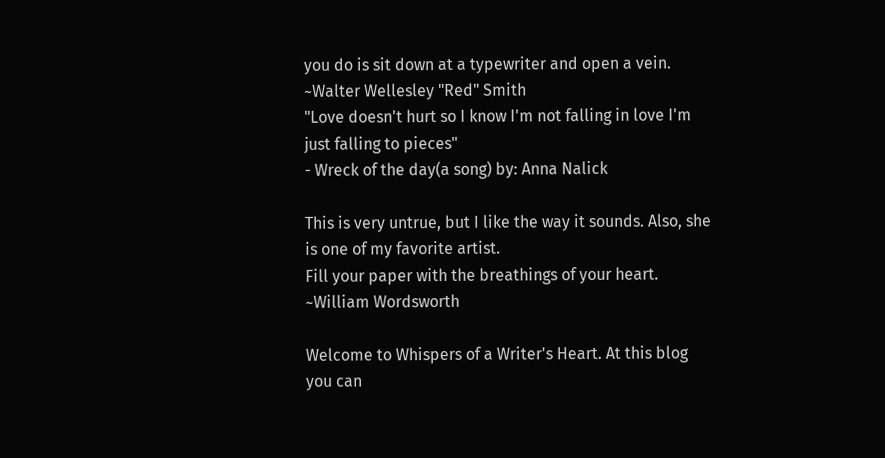you do is sit down at a typewriter and open a vein. ~Walter Wellesley "Red" Smith
"Love doesn't hurt so I know I'm not falling in love I'm just falling to pieces"
- Wreck of the day(a song) by: Anna Nalick

This is very untrue, but I like the way it sounds. Also, she is one of my favorite artist.
Fill your paper with the breathings of your heart. ~William Wordsworth

Welcome to Whispers of a Writer's Heart. At this blog you can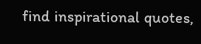find inspirational quotes,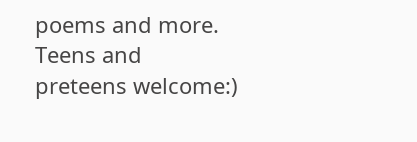poems and more. Teens and preteens welcome:)